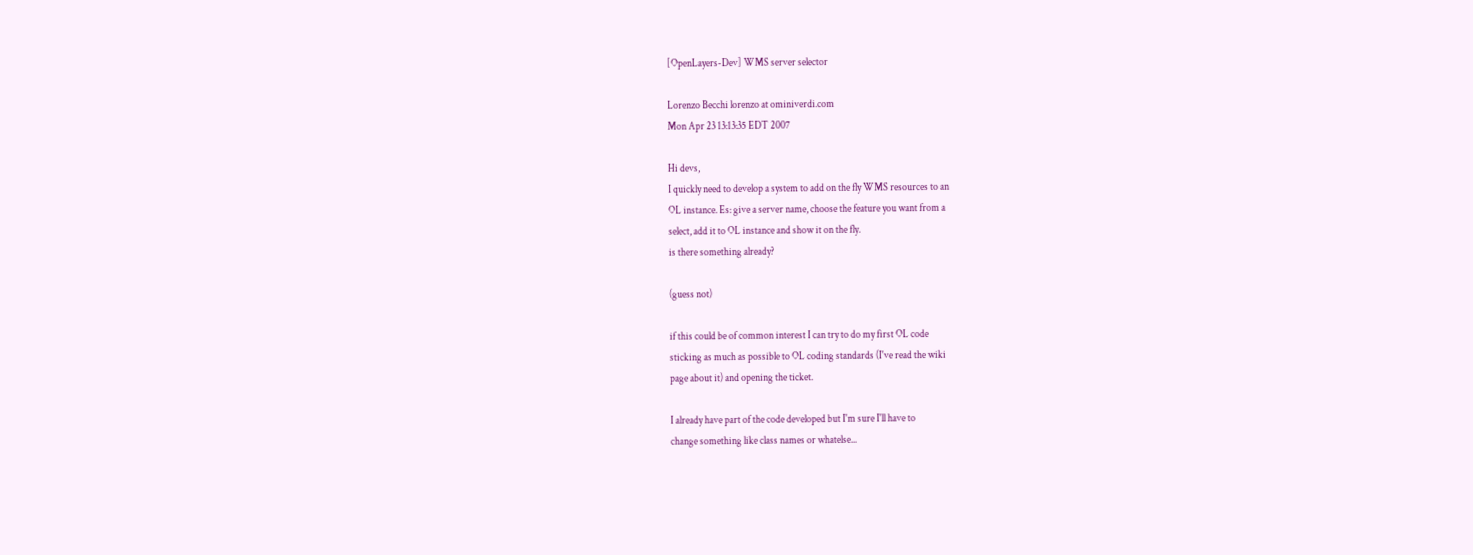[OpenLayers-Dev] WMS server selector

Lorenzo Becchi lorenzo at ominiverdi.com
Mon Apr 23 13:13:35 EDT 2007

Hi devs,
I quickly need to develop a system to add on the fly WMS resources to an
OL instance. Es: give a server name, choose the feature you want from a
select, add it to OL instance and show it on the fly.
is there something already?

(guess not)

if this could be of common interest I can try to do my first OL code
sticking as much as possible to OL coding standards (I've read the wiki
page about it) and opening the ticket.

I already have part of the code developed but I'm sure I'll have to
change something like class names or whatelse...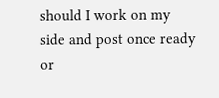should I work on my side and post once ready or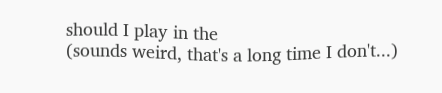should I play in the
(sounds weird, that's a long time I don't...)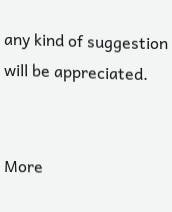any kind of suggestion will be appreciated.


More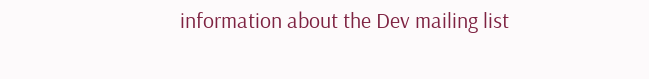information about the Dev mailing list